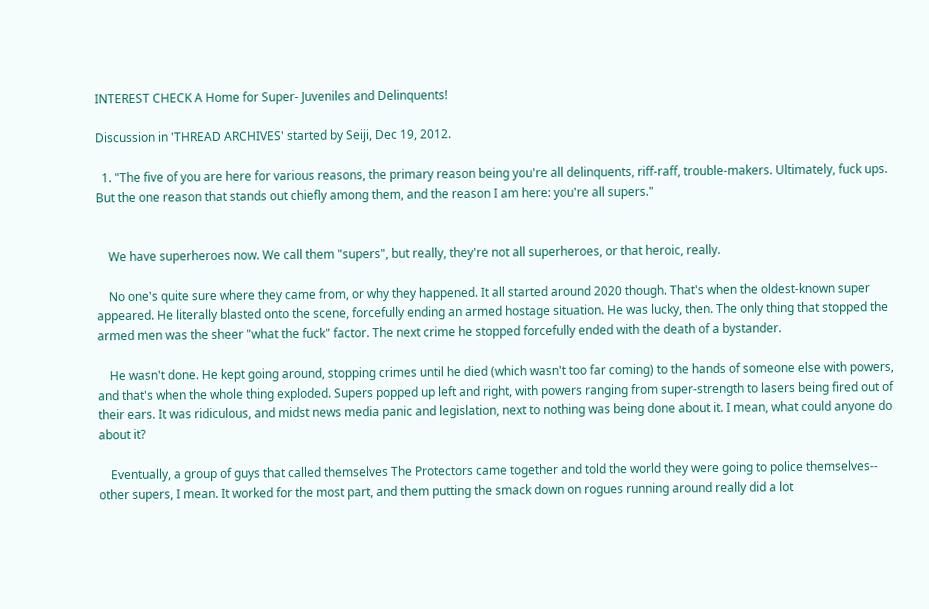INTEREST CHECK A Home for Super- Juveniles and Delinquents!

Discussion in 'THREAD ARCHIVES' started by Seiji, Dec 19, 2012.

  1. "The five of you are here for various reasons, the primary reason being you're all delinquents, riff-raff, trouble-makers. Ultimately, fuck ups. But the one reason that stands out chiefly among them, and the reason I am here: you're all supers."


    We have superheroes now. We call them "supers", but really, they're not all superheroes, or that heroic, really.

    No one's quite sure where they came from, or why they happened. It all started around 2020 though. That's when the oldest-known super appeared. He literally blasted onto the scene, forcefully ending an armed hostage situation. He was lucky, then. The only thing that stopped the armed men was the sheer "what the fuck" factor. The next crime he stopped forcefully ended with the death of a bystander.

    He wasn't done. He kept going around, stopping crimes until he died (which wasn't too far coming) to the hands of someone else with powers, and that's when the whole thing exploded. Supers popped up left and right, with powers ranging from super-strength to lasers being fired out of their ears. It was ridiculous, and midst news media panic and legislation, next to nothing was being done about it. I mean, what could anyone do about it?

    Eventually, a group of guys that called themselves The Protectors came together and told the world they were going to police themselves-- other supers, I mean. It worked for the most part, and them putting the smack down on rogues running around really did a lot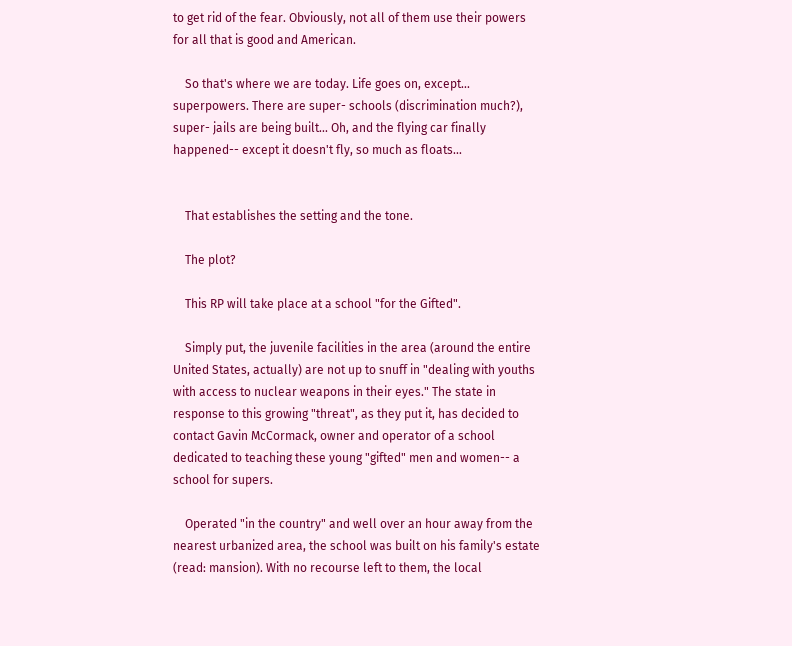to get rid of the fear. Obviously, not all of them use their powers for all that is good and American.

    So that's where we are today. Life goes on, except... superpowers. There are super- schools (discrimination much?), super- jails are being built... Oh, and the flying car finally happened-- except it doesn't fly, so much as floats...


    That establishes the setting and the tone.

    The plot?

    This RP will take place at a school "for the Gifted".

    Simply put, the juvenile facilities in the area (around the entire United States, actually) are not up to snuff in "dealing with youths with access to nuclear weapons in their eyes." The state in response to this growing "threat", as they put it, has decided to contact Gavin McCormack, owner and operator of a school dedicated to teaching these young "gifted" men and women-- a school for supers.

    Operated "in the country" and well over an hour away from the nearest urbanized area, the school was built on his family's estate (read: mansion). With no recourse left to them, the local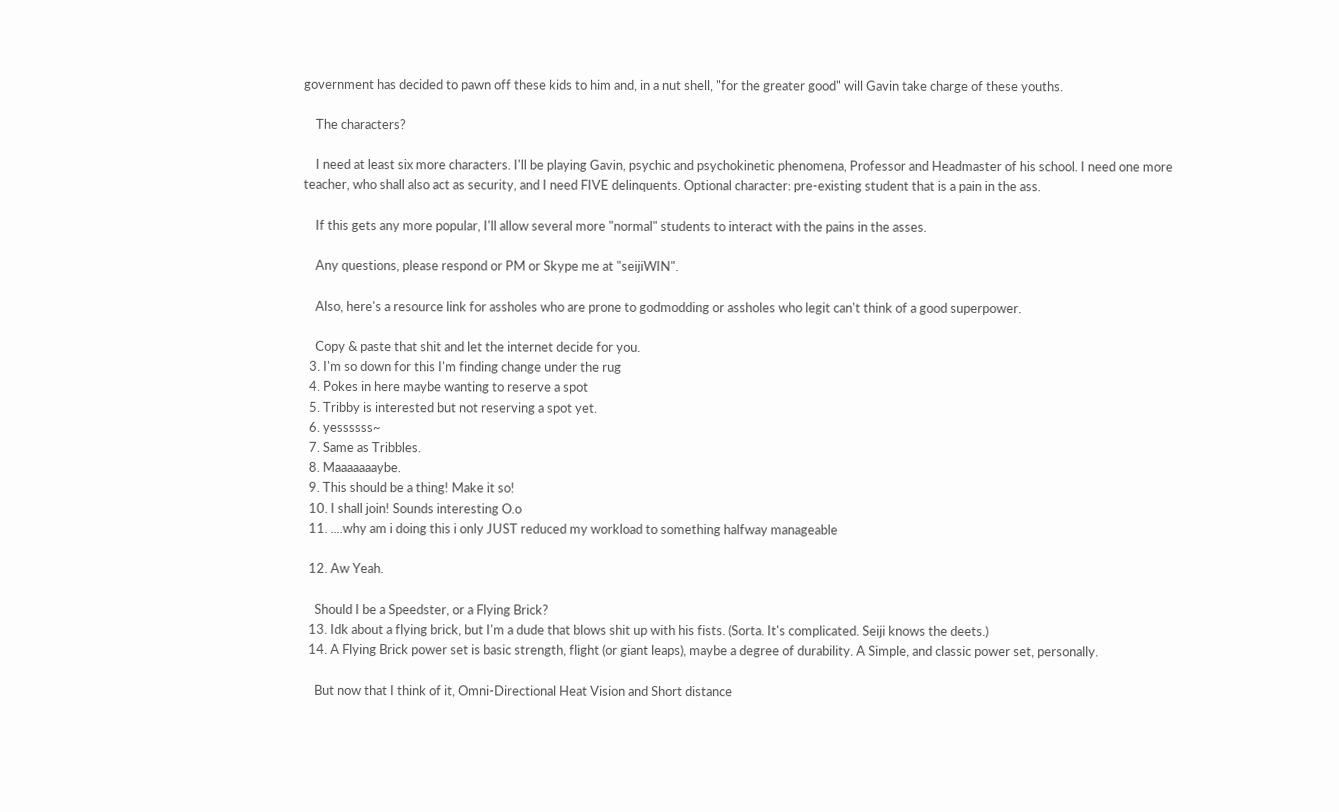government has decided to pawn off these kids to him and, in a nut shell, "for the greater good" will Gavin take charge of these youths.

    The characters?

    I need at least six more characters. I'll be playing Gavin, psychic and psychokinetic phenomena, Professor and Headmaster of his school. I need one more teacher, who shall also act as security, and I need FIVE delinquents. Optional character: pre-existing student that is a pain in the ass.

    If this gets any more popular, I'll allow several more "normal" students to interact with the pains in the asses.

    Any questions, please respond or PM or Skype me at "seijiWIN".

    Also, here's a resource link for assholes who are prone to godmodding or assholes who legit can't think of a good superpower.

    Copy & paste that shit and let the internet decide for you.
  3. I'm so down for this I'm finding change under the rug
  4. Pokes in here maybe wanting to reserve a spot
  5. Tribby is interested but not reserving a spot yet.
  6. yessssss~
  7. Same as Tribbles.
  8. Maaaaaaaybe.
  9. This should be a thing! Make it so!
  10. I shall join! Sounds interesting O.o
  11. ....why am i doing this i only JUST reduced my workload to something halfway manageable

  12. Aw Yeah.

    Should I be a Speedster, or a Flying Brick?
  13. Idk about a flying brick, but I'm a dude that blows shit up with his fists. (Sorta. It's complicated. Seiji knows the deets.)
  14. A Flying Brick power set is basic strength, flight (or giant leaps), maybe a degree of durability. A Simple, and classic power set, personally.

    But now that I think of it, Omni-Directional Heat Vision and Short distance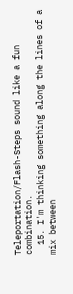Teleportation/Flash-Steps sound like a fun combination.
  15. I'm thinking something along the lines of a mix between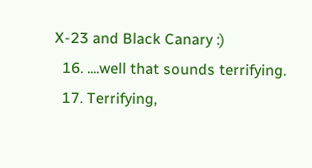X-23 and Black Canary :)
  16. ....well that sounds terrifying.
  17. Terrifying,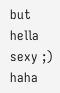but hella sexy ;) haha